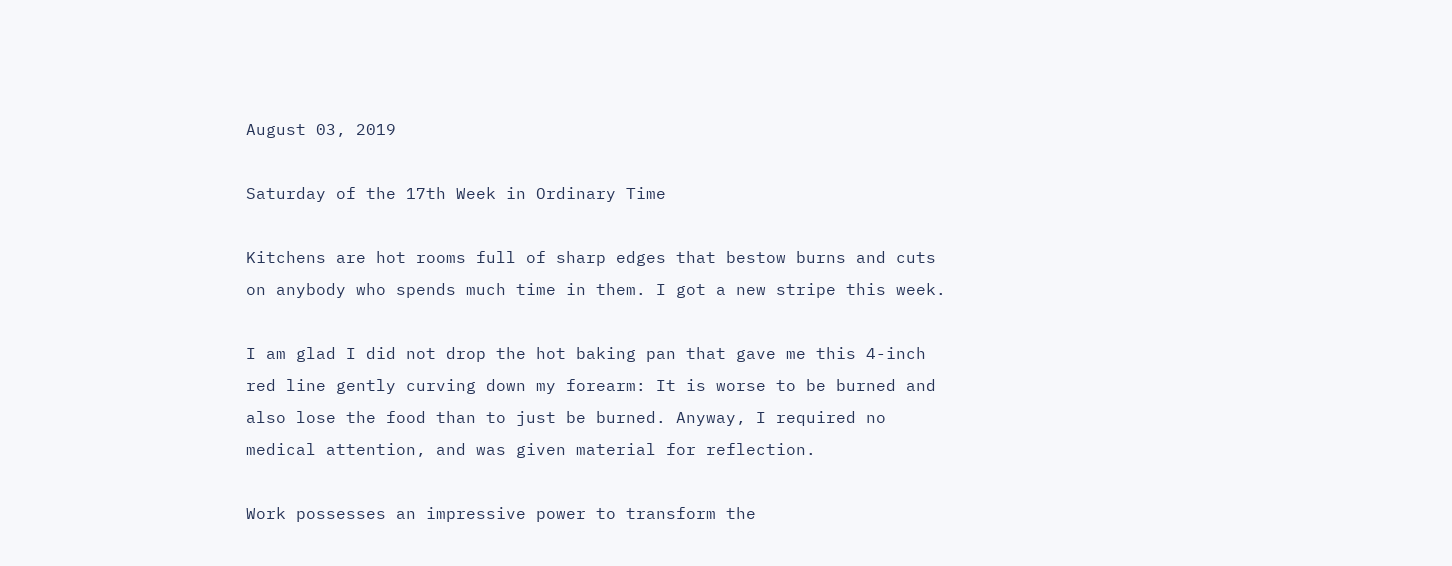August 03, 2019

Saturday of the 17th Week in Ordinary Time

Kitchens are hot rooms full of sharp edges that bestow burns and cuts on anybody who spends much time in them. I got a new stripe this week.

I am glad I did not drop the hot baking pan that gave me this 4-inch red line gently curving down my forearm: It is worse to be burned and also lose the food than to just be burned. Anyway, I required no medical attention, and was given material for reflection.

Work possesses an impressive power to transform the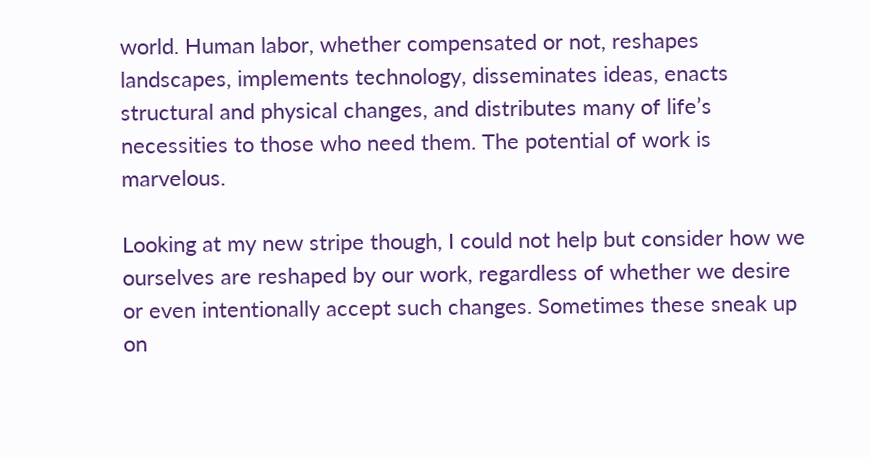world. Human labor, whether compensated or not, reshapes landscapes, implements technology, disseminates ideas, enacts structural and physical changes, and distributes many of life’s necessities to those who need them. The potential of work is marvelous.

Looking at my new stripe though, I could not help but consider how we ourselves are reshaped by our work, regardless of whether we desire or even intentionally accept such changes. Sometimes these sneak up on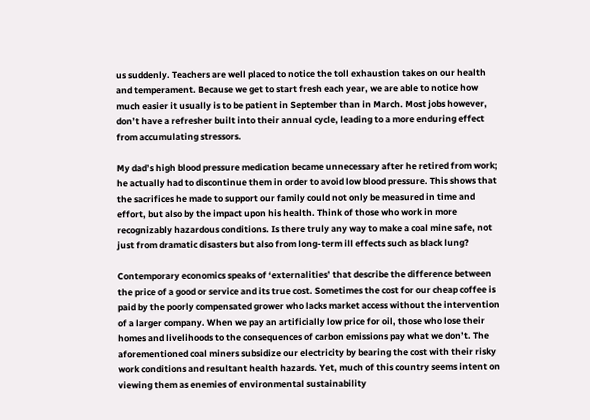us suddenly. Teachers are well placed to notice the toll exhaustion takes on our health and temperament. Because we get to start fresh each year, we are able to notice how much easier it usually is to be patient in September than in March. Most jobs however, don’t have a refresher built into their annual cycle, leading to a more enduring effect from accumulating stressors.

My dad’s high blood pressure medication became unnecessary after he retired from work; he actually had to discontinue them in order to avoid low blood pressure. This shows that the sacrifices he made to support our family could not only be measured in time and effort, but also by the impact upon his health. Think of those who work in more recognizably hazardous conditions. Is there truly any way to make a coal mine safe, not just from dramatic disasters but also from long-term ill effects such as black lung?

Contemporary economics speaks of ‘externalities’ that describe the difference between the price of a good or service and its true cost. Sometimes the cost for our cheap coffee is paid by the poorly compensated grower who lacks market access without the intervention of a larger company. When we pay an artificially low price for oil, those who lose their homes and livelihoods to the consequences of carbon emissions pay what we don’t. The aforementioned coal miners subsidize our electricity by bearing the cost with their risky work conditions and resultant health hazards. Yet, much of this country seems intent on viewing them as enemies of environmental sustainability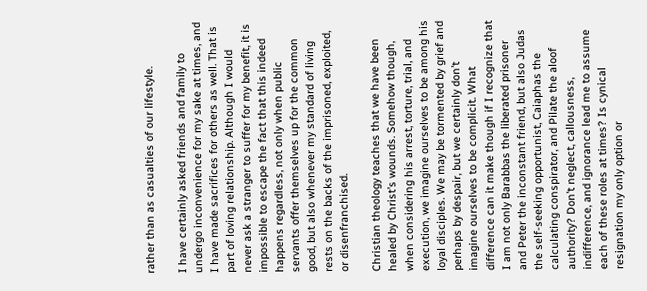rather than as casualties of our lifestyle.

I have certainly asked friends and family to undergo inconvenience for my sake at times, and I have made sacrifices for others as well. That is part of loving relationship. Although I would never ask a stranger to suffer for my benefit, it is impossible to escape the fact that this indeed happens regardless, not only when public servants offer themselves up for the common good, but also whenever my standard of living rests on the backs of the imprisoned, exploited, or disenfranchised.

Christian theology teaches that we have been healed by Christ’s wounds. Somehow though, when considering his arrest, torture, trial, and execution, we imagine ourselves to be among his loyal disciples. We may be tormented by grief and perhaps by despair, but we certainly don’t imagine ourselves to be complicit. What difference can it make though if I recognize that I am not only Barabbas the liberated prisoner and Peter the inconstant friend, but also Judas the self-seeking opportunist, Caiaphas the calculating conspirator, and Pilate the aloof authority? Don’t neglect, callousness, indifference, and ignorance lead me to assume each of these roles at times? Is cynical resignation my only option or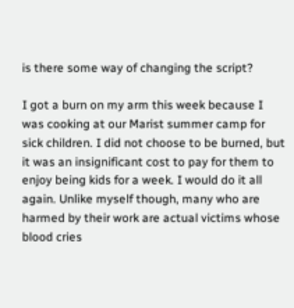is there some way of changing the script?

I got a burn on my arm this week because I was cooking at our Marist summer camp for sick children. I did not choose to be burned, but it was an insignificant cost to pay for them to enjoy being kids for a week. I would do it all again. Unlike myself though, many who are harmed by their work are actual victims whose blood cries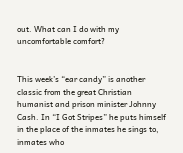out. What can I do with my uncomfortable comfort?


This week’s “ear candy” is another classic from the great Christian humanist and prison minister Johnny Cash. In “I Got Stripes” he puts himself in the place of the inmates he sings to, inmates who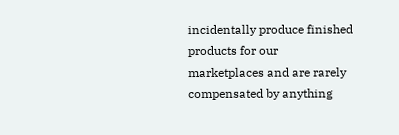incidentally produce finished products for our marketplaces and are rarely compensated by anything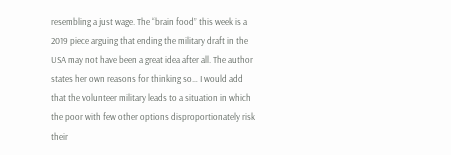resembling a just wage. The “brain food” this week is a 2019 piece arguing that ending the military draft in the USA may not have been a great idea after all. The author states her own reasons for thinking so… I would add that the volunteer military leads to a situation in which the poor with few other options disproportionately risk their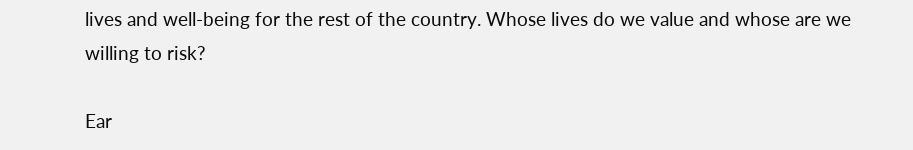lives and well-being for the rest of the country. Whose lives do we value and whose are we willing to risk?

Ear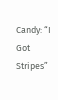Candy: “I Got Stripes”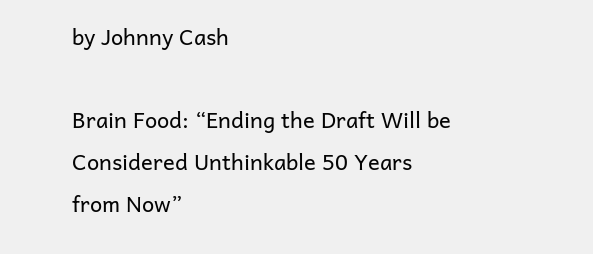by Johnny Cash

Brain Food: “Ending the Draft Will be Considered Unthinkable 50 Years from Now”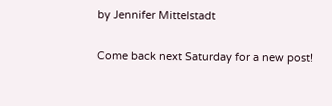by Jennifer Mittelstadt

Come back next Saturday for a new post!